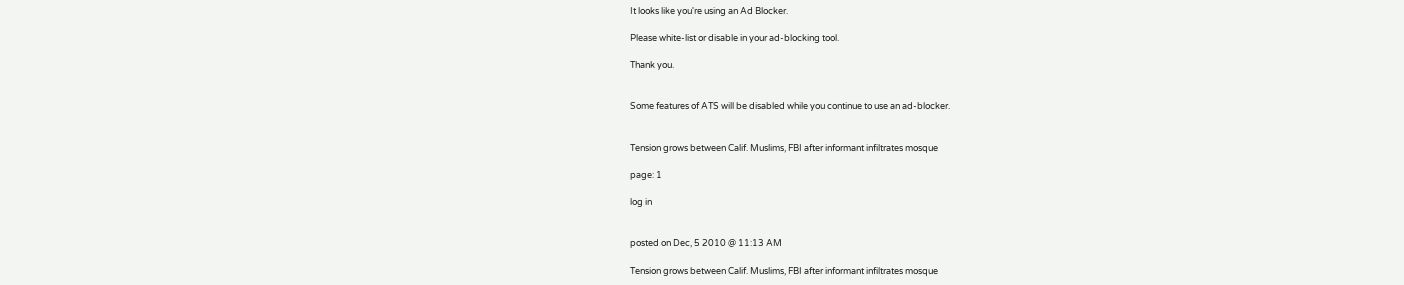It looks like you're using an Ad Blocker.

Please white-list or disable in your ad-blocking tool.

Thank you.


Some features of ATS will be disabled while you continue to use an ad-blocker.


Tension grows between Calif. Muslims, FBI after informant infiltrates mosque

page: 1

log in


posted on Dec, 5 2010 @ 11:13 AM

Tension grows between Calif. Muslims, FBI after informant infiltrates mosque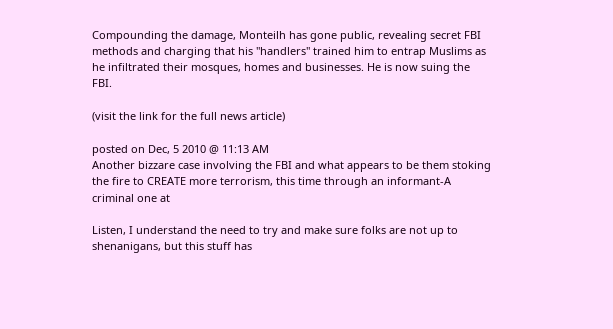Compounding the damage, Monteilh has gone public, revealing secret FBI methods and charging that his "handlers" trained him to entrap Muslims as he infiltrated their mosques, homes and businesses. He is now suing the FBI.

(visit the link for the full news article)

posted on Dec, 5 2010 @ 11:13 AM
Another bizzare case involving the FBI and what appears to be them stoking the fire to CREATE more terrorism, this time through an informant-A criminal one at

Listen, I understand the need to try and make sure folks are not up to shenanigans, but this stuff has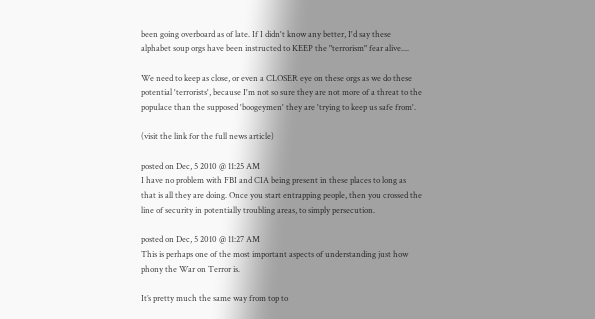been going overboard as of late. If I didn't know any better, I'd say these alphabet soup orgs have been instructed to KEEP the "terrorism" fear alive....

We need to keep as close, or even a CLOSER eye on these orgs as we do these potential 'terrorists', because I'm not so sure they are not more of a threat to the populace than the supposed 'boogeymen' they are 'trying to keep us safe from'.

(visit the link for the full news article)

posted on Dec, 5 2010 @ 11:25 AM
I have no problem with FBI and CIA being present in these places to long as that is all they are doing. Once you start entrapping people, then you crossed the line of security in potentially troubling areas, to simply persecution.

posted on Dec, 5 2010 @ 11:27 AM
This is perhaps one of the most important aspects of understanding just how phony the War on Terror is.

It’s pretty much the same way from top to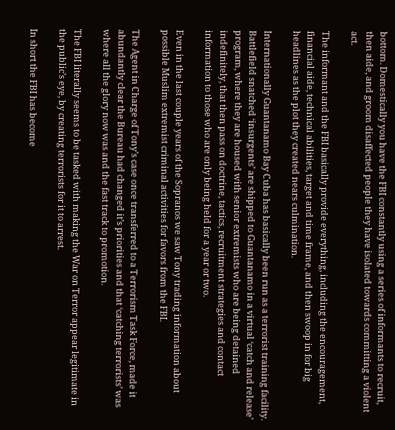bottom. Domestically you have the FBI constantly using a series of informants to recruit, then aide, and groom disaffected people they have isolated towards committing a violent act.

The informant and the FBI basically provide everything, including the encouragement, financial aide, technical abilities, target and time frame, and then swoop in for big headlines as the plot they created nears culmination.

Internationally Guantanamo Bay Cuba has basically been run as a terrorist training facility. Battlefield snatched ‘insurgents’ are shipped to Guantanamo in a virtual ‘catch and release’ program, where they are housed with senior extremists who are being detained indefinitely, that then pass on doctrine, tactics, recruitment strategies and contact information to those who are only being held for a year or two.

Even in the last couple years of the Sopranos we saw Tony trading information about possible Muslim extremist criminal activities for favors from the FBI.

The Agent in Charge of Tony’s case once transferred to a Terrorism Task Force, made it abundantly clear the Bureau had changed it’s priorities and that ‘catching terrorists’ was where all the glory now was and the fast track to promotion.

The FBI literally seems to be tasked with making the War on Terror appear legitimate in the public’s eye, by creating terrorists for it to arrest.

In short the FBI has become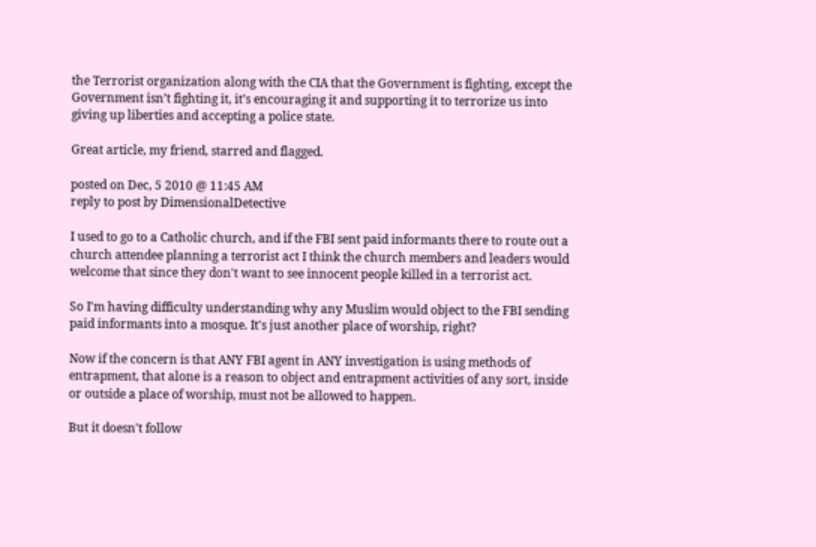the Terrorist organization along with the CIA that the Government is fighting, except the Government isn’t fighting it, it’s encouraging it and supporting it to terrorize us into giving up liberties and accepting a police state.

Great article, my friend, starred and flagged.

posted on Dec, 5 2010 @ 11:45 AM
reply to post by DimensionalDetective

I used to go to a Catholic church, and if the FBI sent paid informants there to route out a church attendee planning a terrorist act I think the church members and leaders would welcome that since they don't want to see innocent people killed in a terrorist act.

So I'm having difficulty understanding why any Muslim would object to the FBI sending paid informants into a mosque. It's just another place of worship, right?

Now if the concern is that ANY FBI agent in ANY investigation is using methods of entrapment, that alone is a reason to object and entrapment activities of any sort, inside or outside a place of worship, must not be allowed to happen.

But it doesn't follow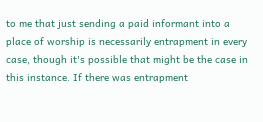to me that just sending a paid informant into a place of worship is necessarily entrapment in every case, though it's possible that might be the case in this instance. If there was entrapment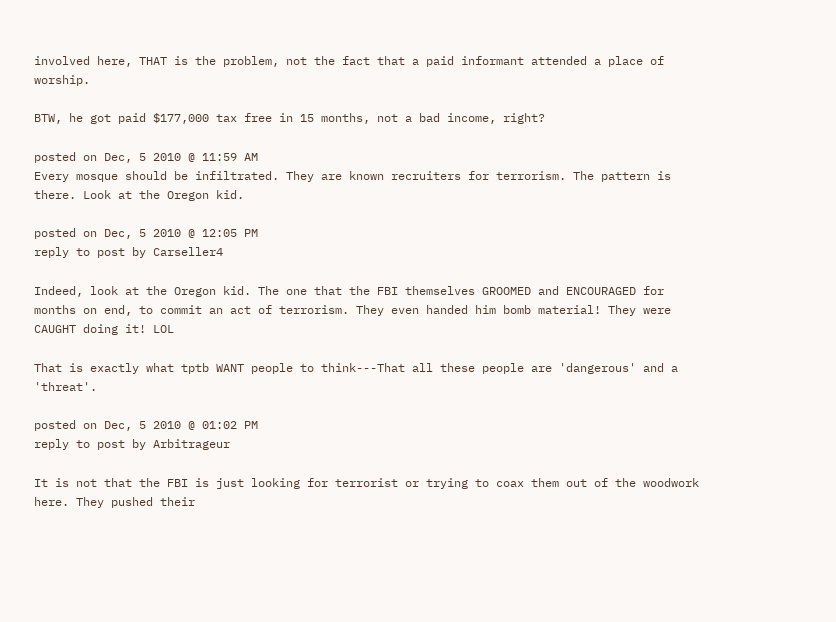involved here, THAT is the problem, not the fact that a paid informant attended a place of worship.

BTW, he got paid $177,000 tax free in 15 months, not a bad income, right?

posted on Dec, 5 2010 @ 11:59 AM
Every mosque should be infiltrated. They are known recruiters for terrorism. The pattern is there. Look at the Oregon kid.

posted on Dec, 5 2010 @ 12:05 PM
reply to post by Carseller4

Indeed, look at the Oregon kid. The one that the FBI themselves GROOMED and ENCOURAGED for months on end, to commit an act of terrorism. They even handed him bomb material! They were CAUGHT doing it! LOL

That is exactly what tptb WANT people to think---That all these people are 'dangerous' and a 'threat'.

posted on Dec, 5 2010 @ 01:02 PM
reply to post by Arbitrageur

It is not that the FBI is just looking for terrorist or trying to coax them out of the woodwork here. They pushed their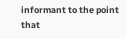informant to the point that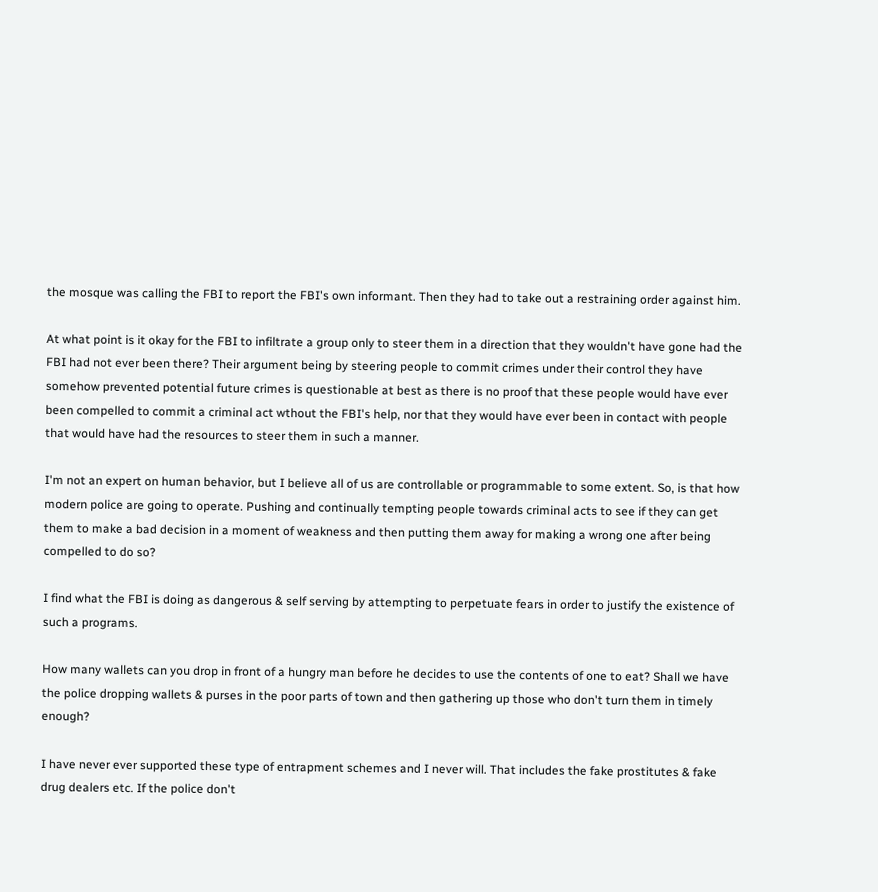the mosque was calling the FBI to report the FBI's own informant. Then they had to take out a restraining order against him.

At what point is it okay for the FBI to infiltrate a group only to steer them in a direction that they wouldn't have gone had the FBI had not ever been there? Their argument being by steering people to commit crimes under their control they have somehow prevented potential future crimes is questionable at best as there is no proof that these people would have ever been compelled to commit a criminal act wthout the FBI's help, nor that they would have ever been in contact with people that would have had the resources to steer them in such a manner.

I'm not an expert on human behavior, but I believe all of us are controllable or programmable to some extent. So, is that how modern police are going to operate. Pushing and continually tempting people towards criminal acts to see if they can get them to make a bad decision in a moment of weakness and then putting them away for making a wrong one after being compelled to do so?

I find what the FBI is doing as dangerous & self serving by attempting to perpetuate fears in order to justify the existence of such a programs.

How many wallets can you drop in front of a hungry man before he decides to use the contents of one to eat? Shall we have the police dropping wallets & purses in the poor parts of town and then gathering up those who don't turn them in timely enough?

I have never ever supported these type of entrapment schemes and I never will. That includes the fake prostitutes & fake drug dealers etc. If the police don't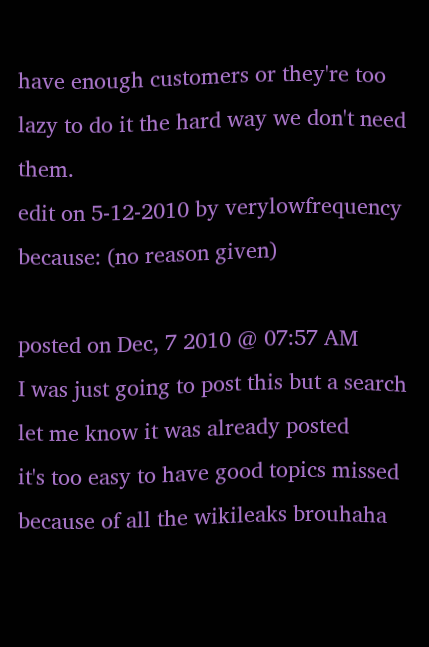have enough customers or they're too lazy to do it the hard way we don't need them.
edit on 5-12-2010 by verylowfrequency because: (no reason given)

posted on Dec, 7 2010 @ 07:57 AM
I was just going to post this but a search let me know it was already posted
it's too easy to have good topics missed because of all the wikileaks brouhaha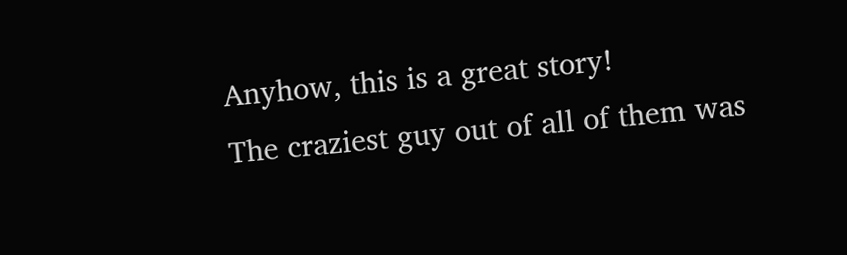Anyhow, this is a great story!
The craziest guy out of all of them was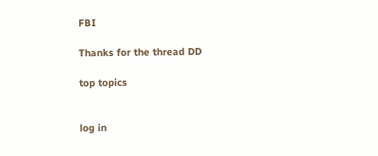FBI

Thanks for the thread DD

top topics


log in